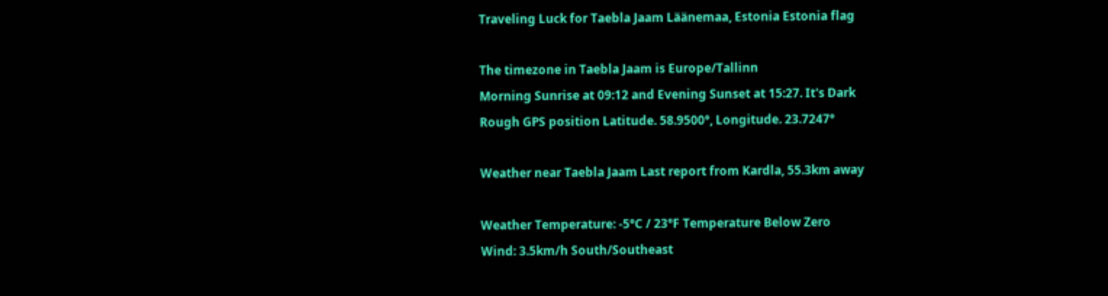Traveling Luck for Taebla Jaam Läänemaa, Estonia Estonia flag

The timezone in Taebla Jaam is Europe/Tallinn
Morning Sunrise at 09:12 and Evening Sunset at 15:27. It's Dark
Rough GPS position Latitude. 58.9500°, Longitude. 23.7247°

Weather near Taebla Jaam Last report from Kardla, 55.3km away

Weather Temperature: -5°C / 23°F Temperature Below Zero
Wind: 3.5km/h South/Southeast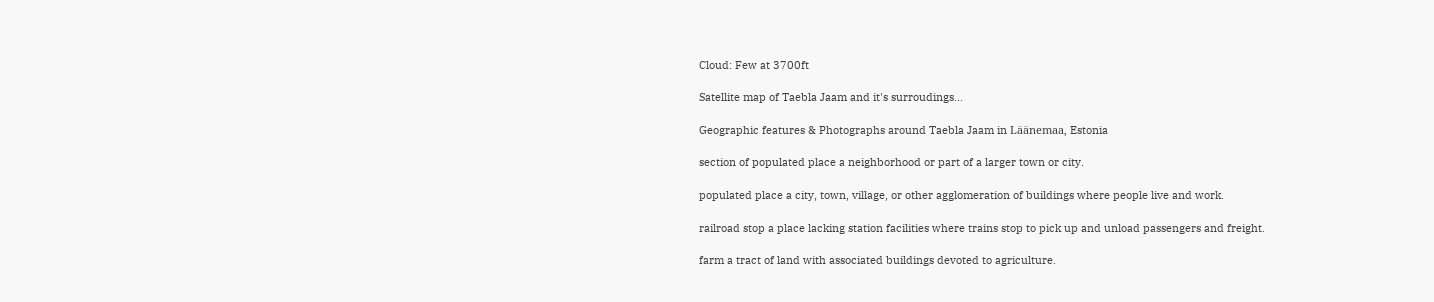Cloud: Few at 3700ft

Satellite map of Taebla Jaam and it's surroudings...

Geographic features & Photographs around Taebla Jaam in Läänemaa, Estonia

section of populated place a neighborhood or part of a larger town or city.

populated place a city, town, village, or other agglomeration of buildings where people live and work.

railroad stop a place lacking station facilities where trains stop to pick up and unload passengers and freight.

farm a tract of land with associated buildings devoted to agriculture.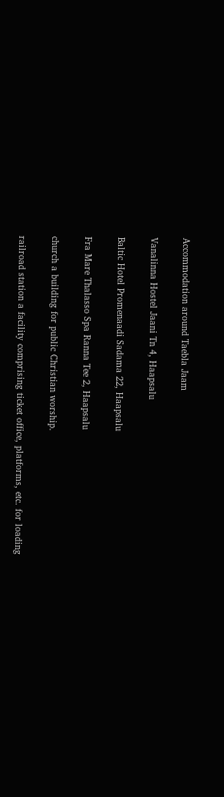Accommodation around Taebla Jaam

Vanalinna Hostel Jaani Tn 4, Haapsalu

Baltic Hotel Promenaadi Sadama 22, Haapsalu

Fra Mare Thalasso Spa Ranna Tee 2, Haapsalu

church a building for public Christian worship.

railroad station a facility comprising ticket office, platforms, etc. for loading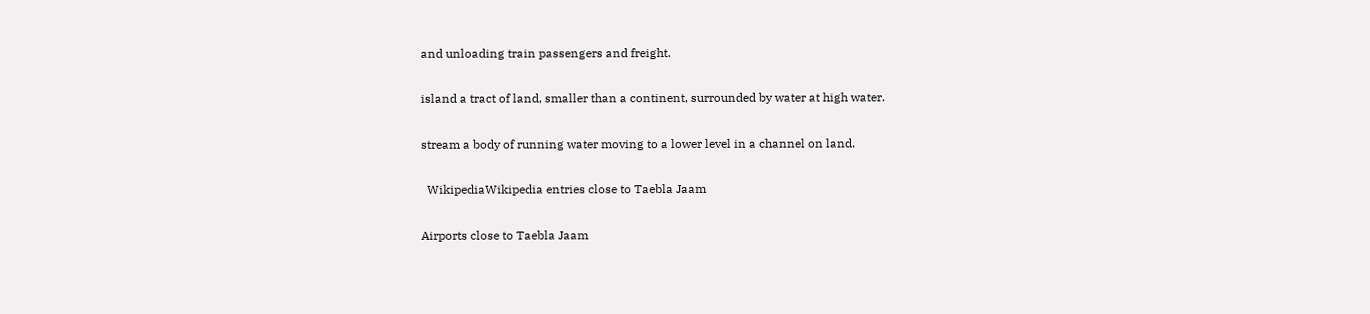and unloading train passengers and freight.

island a tract of land, smaller than a continent, surrounded by water at high water.

stream a body of running water moving to a lower level in a channel on land.

  WikipediaWikipedia entries close to Taebla Jaam

Airports close to Taebla Jaam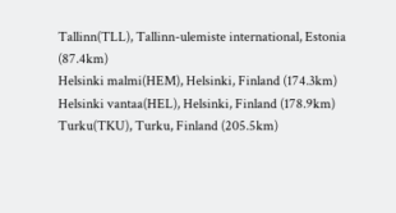Tallinn(TLL), Tallinn-ulemiste international, Estonia (87.4km)
Helsinki malmi(HEM), Helsinki, Finland (174.3km)
Helsinki vantaa(HEL), Helsinki, Finland (178.9km)
Turku(TKU), Turku, Finland (205.5km)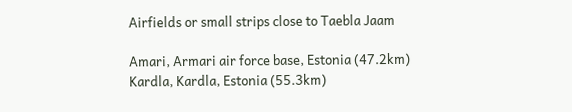Airfields or small strips close to Taebla Jaam

Amari, Armari air force base, Estonia (47.2km)
Kardla, Kardla, Estonia (55.3km)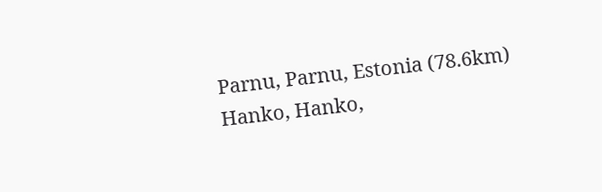Parnu, Parnu, Estonia (78.6km)
Hanko, Hanko,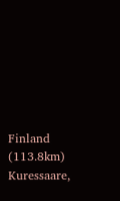Finland (113.8km)
Kuressaare,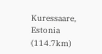Kuressaare, Estonia (114.7km)